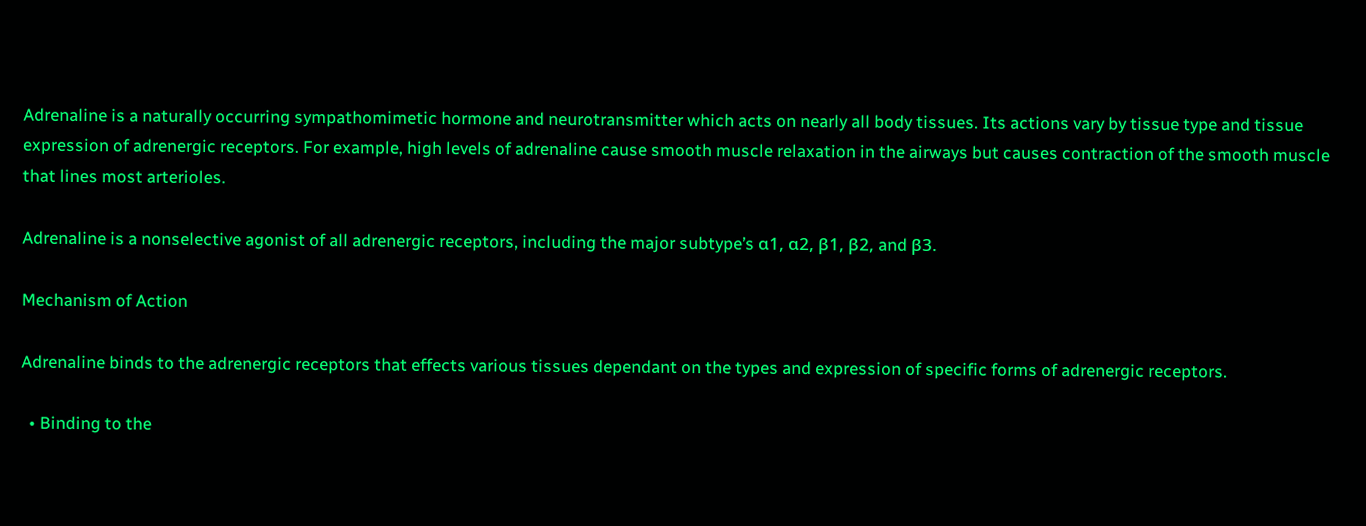Adrenaline is a naturally occurring sympathomimetic hormone and neurotransmitter which acts on nearly all body tissues. Its actions vary by tissue type and tissue expression of adrenergic receptors. For example, high levels of adrenaline cause smooth muscle relaxation in the airways but causes contraction of the smooth muscle that lines most arterioles.

Adrenaline is a nonselective agonist of all adrenergic receptors, including the major subtype’s α1, α2, β1, β2, and β3.

Mechanism of Action

Adrenaline binds to the adrenergic receptors that effects various tissues dependant on the types and expression of specific forms of adrenergic receptors.

  • Binding to the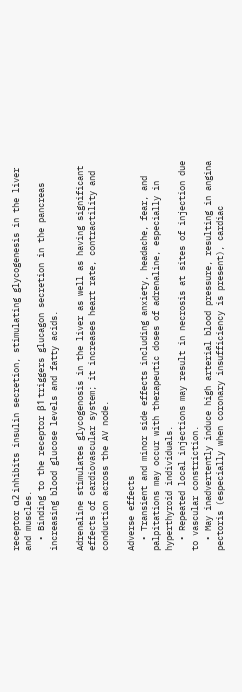receptor α2 inhibits insulin secretion, stimulating glycogenesis in the liver and muscles.
  • Binding to the receptor β1 triggers glucagon secretion in the pancreas increasing blood glucose levels and fatty acids.

Adrenaline stimulates glycogenosis in the liver as well as having significant effects of cardiovascular system; it increases heart rate, contractility and conduction across the AV node.

Adverse effects
  • Transient and minor side effects including anxiety, headache, fear, and palpitations may occur with therapeutic doses of adrenaline, especially in hyperthyroid individuals.
  • Repeated local injections may result in necrosis at sites of injection due to vascular constriction.
  • May inadvertently induce high arterial blood pressure, resulting in angina pectoris (especially when coronary insufficiency is present), cardiac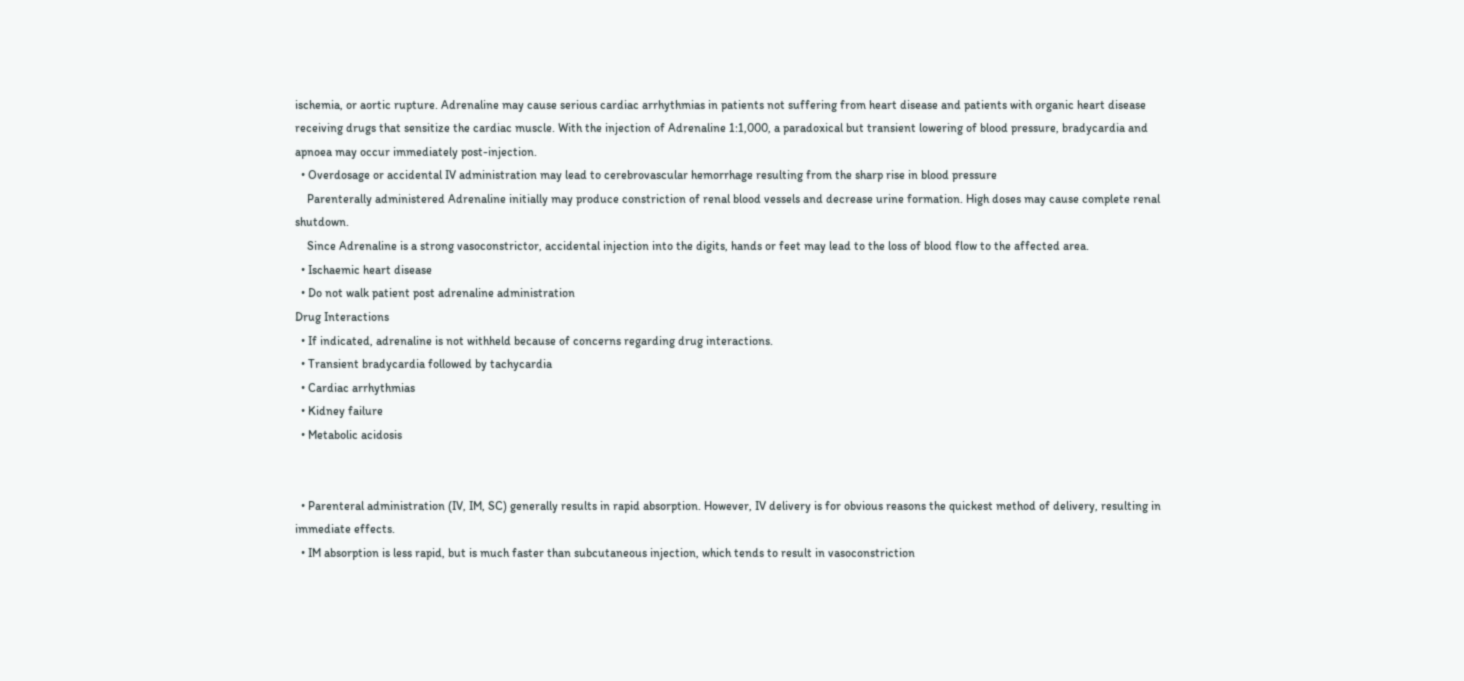ischemia, or aortic rupture. Adrenaline may cause serious cardiac arrhythmias in patients not suffering from heart disease and patients with organic heart disease receiving drugs that sensitize the cardiac muscle. With the injection of Adrenaline 1:1,000, a paradoxical but transient lowering of blood pressure, bradycardia and apnoea may occur immediately post-injection.
  • Overdosage or accidental IV administration may lead to cerebrovascular hemorrhage resulting from the sharp rise in blood pressure
    Parenterally administered Adrenaline initially may produce constriction of renal blood vessels and decrease urine formation. High doses may cause complete renal shutdown.
    Since Adrenaline is a strong vasoconstrictor, accidental injection into the digits, hands or feet may lead to the loss of blood flow to the affected area.
  • Ischaemic heart disease
  • Do not walk patient post adrenaline administration
Drug Interactions
  • If indicated, adrenaline is not withheld because of concerns regarding drug interactions.
  • Transient bradycardia followed by tachycardia
  • Cardiac arrhythmias
  • Kidney failure
  • Metabolic acidosis


  • Parenteral administration (IV, IM, SC) generally results in rapid absorption. However, IV delivery is for obvious reasons the quickest method of delivery, resulting in immediate effects.
  • IM absorption is less rapid, but is much faster than subcutaneous injection, which tends to result in vasoconstriction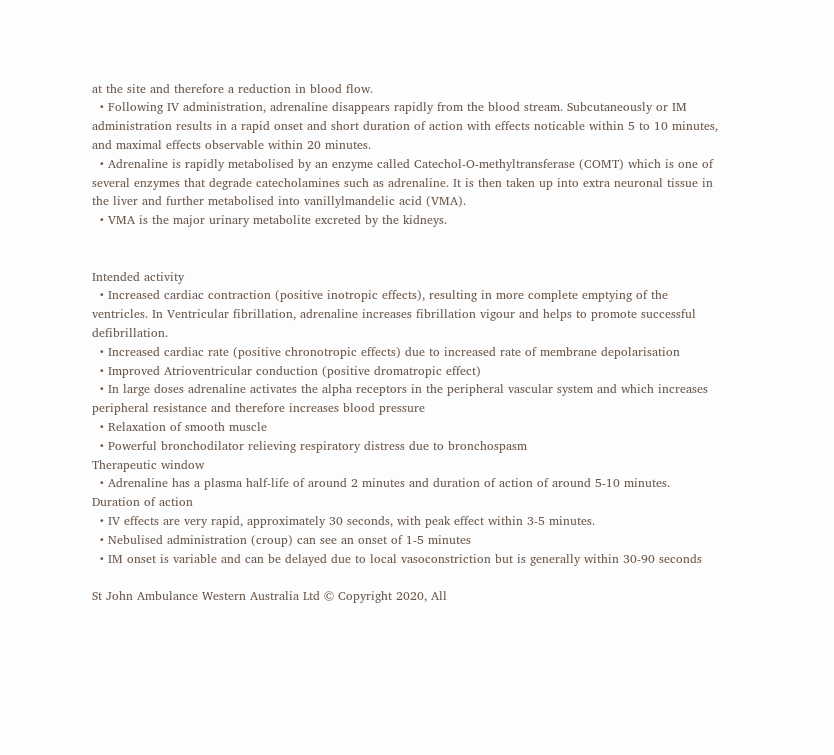at the site and therefore a reduction in blood flow.
  • Following IV administration, adrenaline disappears rapidly from the blood stream. Subcutaneously or IM administration results in a rapid onset and short duration of action with effects noticable within 5 to 10 minutes, and maximal effects observable within 20 minutes.
  • Adrenaline is rapidly metabolised by an enzyme called Catechol-O-methyltransferase (COMT) which is one of several enzymes that degrade catecholamines such as adrenaline. It is then taken up into extra neuronal tissue in the liver and further metabolised into vanillylmandelic acid (VMA).
  • VMA is the major urinary metabolite excreted by the kidneys.


Intended activity
  • Increased cardiac contraction (positive inotropic effects), resulting in more complete emptying of the ventricles. In Ventricular fibrillation, adrenaline increases fibrillation vigour and helps to promote successful defibrillation.
  • Increased cardiac rate (positive chronotropic effects) due to increased rate of membrane depolarisation
  • Improved Atrioventricular conduction (positive dromatropic effect)
  • In large doses adrenaline activates the alpha receptors in the peripheral vascular system and which increases peripheral resistance and therefore increases blood pressure
  • Relaxation of smooth muscle
  • Powerful bronchodilator relieving respiratory distress due to bronchospasm
Therapeutic window
  • Adrenaline has a plasma half-life of around 2 minutes and duration of action of around 5-10 minutes.
Duration of action
  • IV effects are very rapid, approximately 30 seconds, with peak effect within 3-5 minutes.
  • Nebulised administration (croup) can see an onset of 1-5 minutes
  • IM onset is variable and can be delayed due to local vasoconstriction but is generally within 30-90 seconds

St John Ambulance Western Australia Ltd © Copyright 2020, All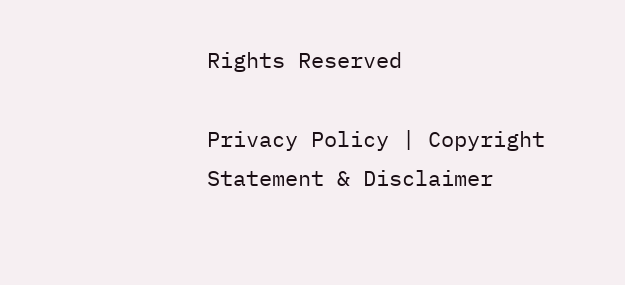Rights Reserved

Privacy Policy | Copyright Statement & Disclaimer